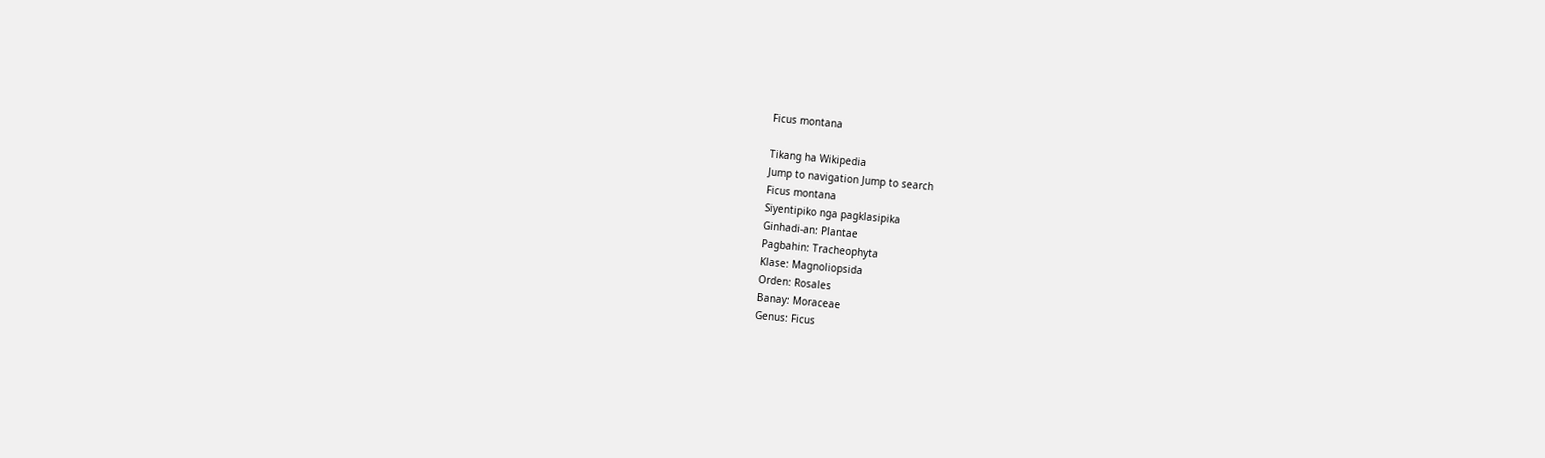Ficus montana

Tikang ha Wikipedia
Jump to navigation Jump to search
Ficus montana
Siyentipiko nga pagklasipika
Ginhadi-an: Plantae
Pagbahin: Tracheophyta
Klase: Magnoliopsida
Orden: Rosales
Banay: Moraceae
Genus: Ficus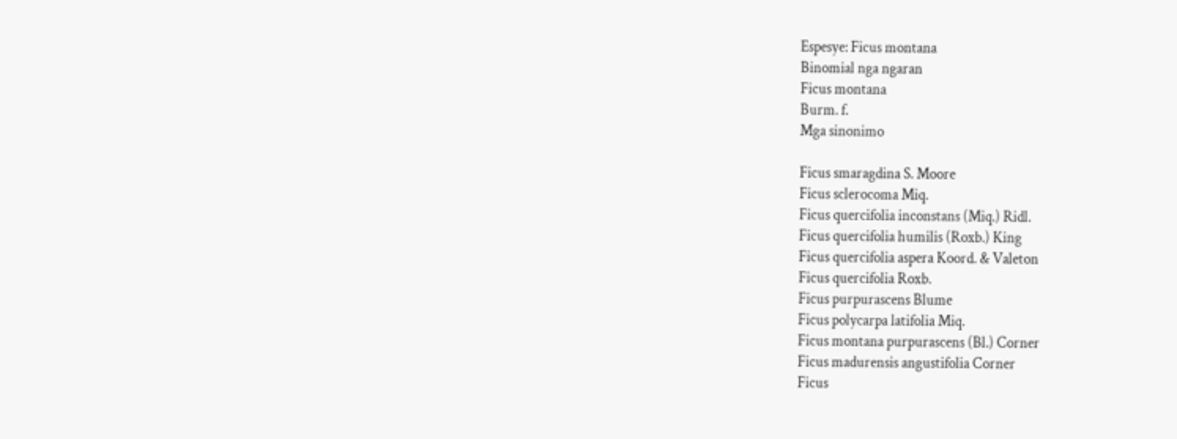Espesye: Ficus montana
Binomial nga ngaran
Ficus montana
Burm. f.
Mga sinonimo

Ficus smaragdina S. Moore
Ficus sclerocoma Miq.
Ficus quercifolia inconstans (Miq.) Ridl.
Ficus quercifolia humilis (Roxb.) King
Ficus quercifolia aspera Koord. & Valeton
Ficus quercifolia Roxb.
Ficus purpurascens Blume
Ficus polycarpa latifolia Miq.
Ficus montana purpurascens (Bl.) Corner
Ficus madurensis angustifolia Corner
Ficus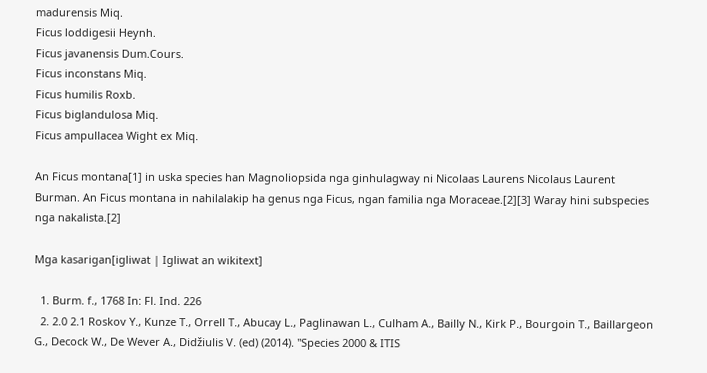madurensis Miq.
Ficus loddigesii Heynh.
Ficus javanensis Dum.Cours.
Ficus inconstans Miq.
Ficus humilis Roxb.
Ficus biglandulosa Miq.
Ficus ampullacea Wight ex Miq.

An Ficus montana[1] in uska species han Magnoliopsida nga ginhulagway ni Nicolaas Laurens Nicolaus Laurent Burman. An Ficus montana in nahilalakip ha genus nga Ficus, ngan familia nga Moraceae.[2][3] Waray hini subspecies nga nakalista.[2]

Mga kasarigan[igliwat | Igliwat an wikitext]

  1. Burm. f., 1768 In: Fl. Ind. 226
  2. 2.0 2.1 Roskov Y., Kunze T., Orrell T., Abucay L., Paglinawan L., Culham A., Bailly N., Kirk P., Bourgoin T., Baillargeon G., Decock W., De Wever A., Didžiulis V. (ed) (2014). "Species 2000 & ITIS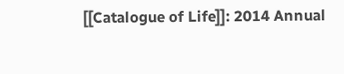[[Catalogue of Life]]: 2014 Annual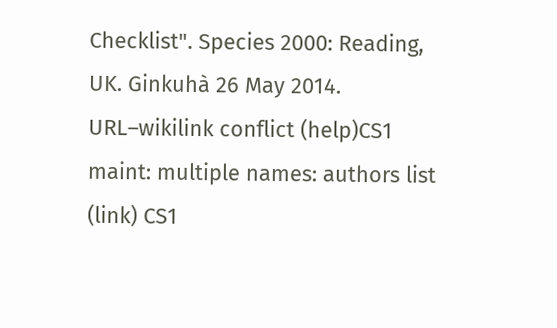Checklist". Species 2000: Reading, UK. Ginkuhà 26 May 2014. URL–wikilink conflict (help)CS1 maint: multiple names: authors list (link) CS1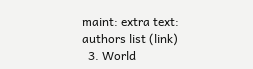maint: extra text: authors list (link)
  3. World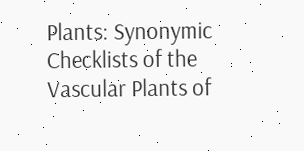Plants: Synonymic Checklists of the Vascular Plants of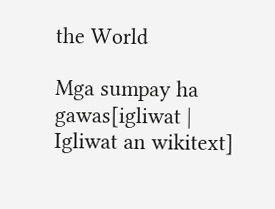the World

Mga sumpay ha gawas[igliwat | Igliwat an wikitext]